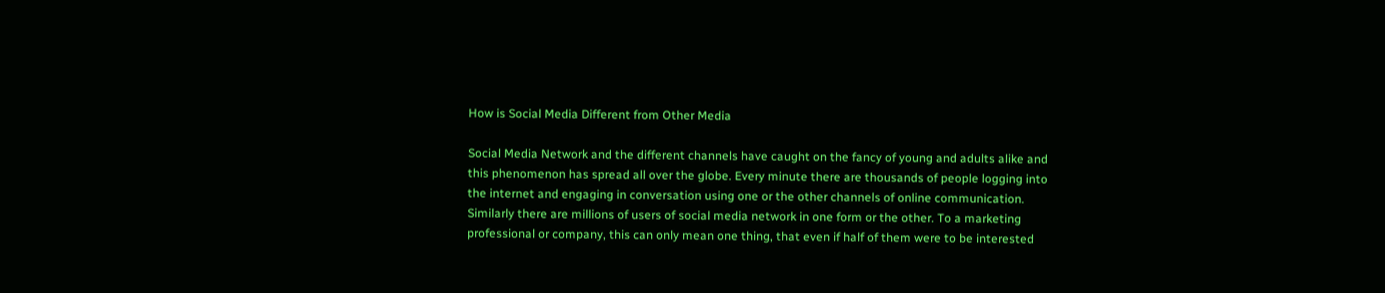How is Social Media Different from Other Media

Social Media Network and the different channels have caught on the fancy of young and adults alike and this phenomenon has spread all over the globe. Every minute there are thousands of people logging into the internet and engaging in conversation using one or the other channels of online communication. Similarly there are millions of users of social media network in one form or the other. To a marketing professional or company, this can only mean one thing, that even if half of them were to be interested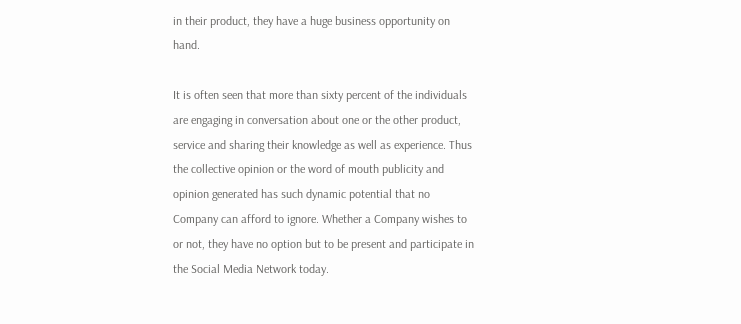in their product, they have a huge business opportunity on hand.

It is often seen that more than sixty percent of the individuals are engaging in conversation about one or the other product, service and sharing their knowledge as well as experience. Thus the collective opinion or the word of mouth publicity and opinion generated has such dynamic potential that no Company can afford to ignore. Whether a Company wishes to or not, they have no option but to be present and participate in the Social Media Network today.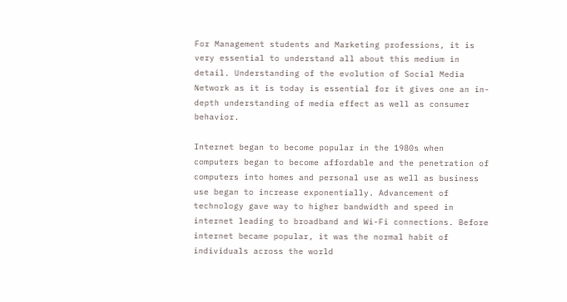For Management students and Marketing professions, it is very essential to understand all about this medium in detail. Understanding of the evolution of Social Media Network as it is today is essential for it gives one an in-depth understanding of media effect as well as consumer behavior.

Internet began to become popular in the 1980s when computers began to become affordable and the penetration of computers into homes and personal use as well as business use began to increase exponentially. Advancement of technology gave way to higher bandwidth and speed in internet leading to broadband and Wi-Fi connections. Before internet became popular, it was the normal habit of individuals across the world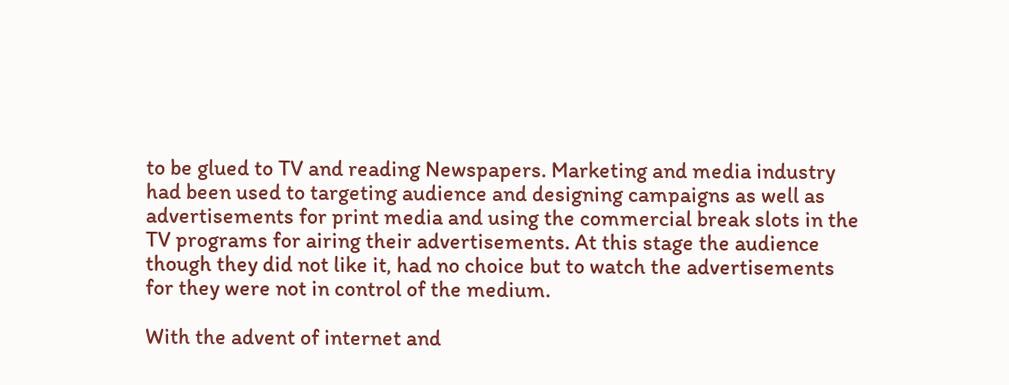to be glued to TV and reading Newspapers. Marketing and media industry had been used to targeting audience and designing campaigns as well as advertisements for print media and using the commercial break slots in the TV programs for airing their advertisements. At this stage the audience though they did not like it, had no choice but to watch the advertisements for they were not in control of the medium.

With the advent of internet and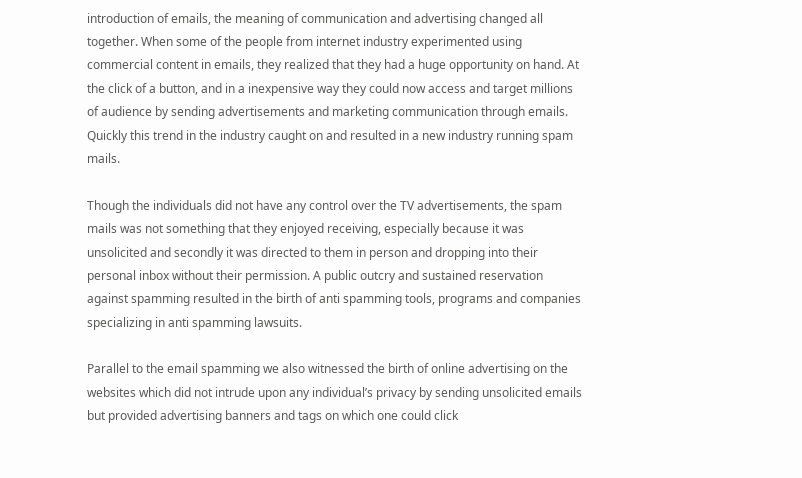introduction of emails, the meaning of communication and advertising changed all together. When some of the people from internet industry experimented using commercial content in emails, they realized that they had a huge opportunity on hand. At the click of a button, and in a inexpensive way they could now access and target millions of audience by sending advertisements and marketing communication through emails. Quickly this trend in the industry caught on and resulted in a new industry running spam mails.

Though the individuals did not have any control over the TV advertisements, the spam mails was not something that they enjoyed receiving, especially because it was unsolicited and secondly it was directed to them in person and dropping into their personal inbox without their permission. A public outcry and sustained reservation against spamming resulted in the birth of anti spamming tools, programs and companies specializing in anti spamming lawsuits.

Parallel to the email spamming we also witnessed the birth of online advertising on the websites which did not intrude upon any individual’s privacy by sending unsolicited emails but provided advertising banners and tags on which one could click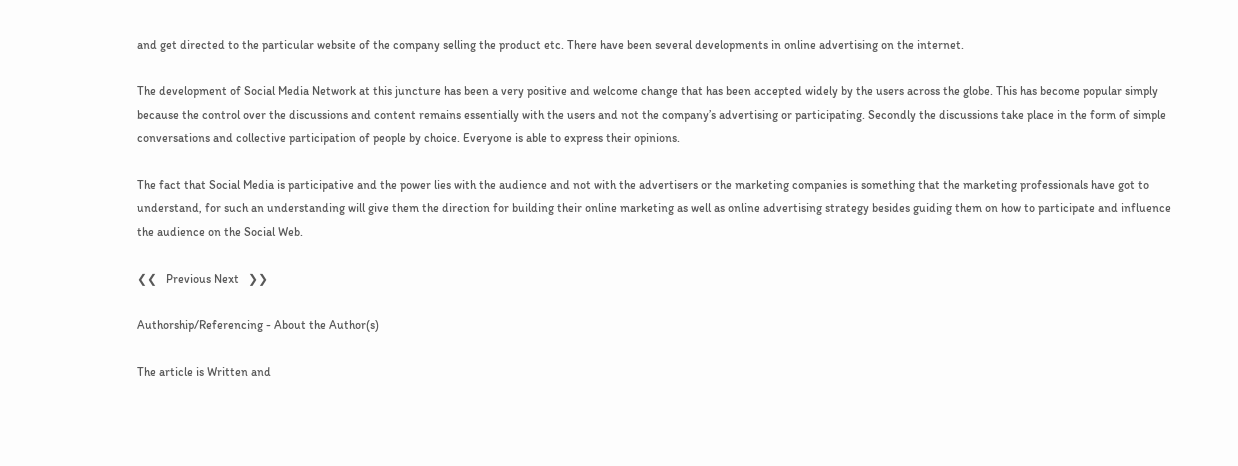and get directed to the particular website of the company selling the product etc. There have been several developments in online advertising on the internet.

The development of Social Media Network at this juncture has been a very positive and welcome change that has been accepted widely by the users across the globe. This has become popular simply because the control over the discussions and content remains essentially with the users and not the company’s advertising or participating. Secondly the discussions take place in the form of simple conversations and collective participation of people by choice. Everyone is able to express their opinions.

The fact that Social Media is participative and the power lies with the audience and not with the advertisers or the marketing companies is something that the marketing professionals have got to understand, for such an understanding will give them the direction for building their online marketing as well as online advertising strategy besides guiding them on how to participate and influence the audience on the Social Web.

❮❮   Previous Next   ❯❯

Authorship/Referencing - About the Author(s)

The article is Written and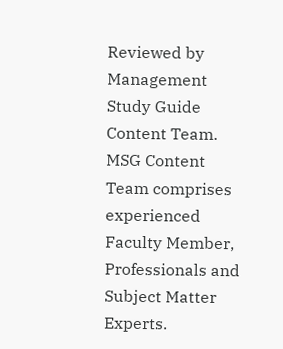Reviewed by Management Study Guide Content Team. MSG Content Team comprises experienced Faculty Member, Professionals and Subject Matter Experts.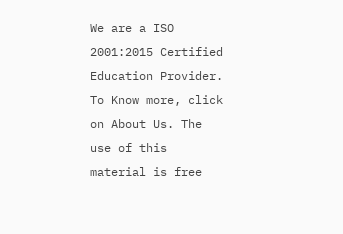We are a ISO 2001:2015 Certified Education Provider. To Know more, click on About Us. The use of this material is free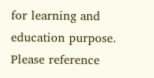for learning and education purpose. Please reference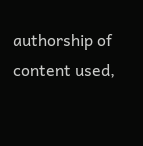authorship of content used,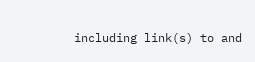including link(s) to and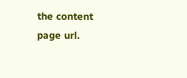the content page url.